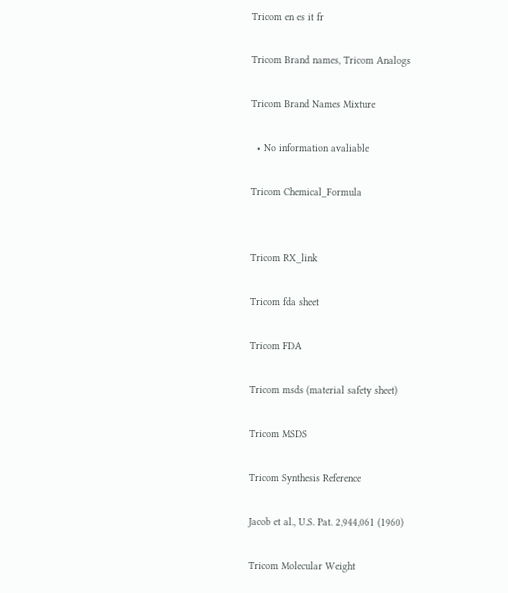Tricom en es it fr

Tricom Brand names, Tricom Analogs

Tricom Brand Names Mixture

  • No information avaliable

Tricom Chemical_Formula


Tricom RX_link

Tricom fda sheet

Tricom FDA

Tricom msds (material safety sheet)

Tricom MSDS

Tricom Synthesis Reference

Jacob et al., U.S. Pat. 2,944,061 (1960)

Tricom Molecular Weight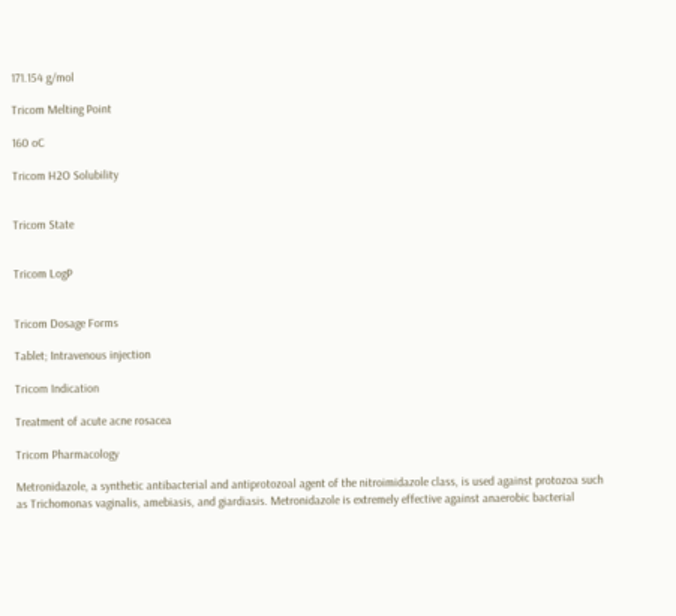171.154 g/mol

Tricom Melting Point

160 oC

Tricom H2O Solubility


Tricom State


Tricom LogP


Tricom Dosage Forms

Tablet; Intravenous injection

Tricom Indication

Treatment of acute acne rosacea

Tricom Pharmacology

Metronidazole, a synthetic antibacterial and antiprotozoal agent of the nitroimidazole class, is used against protozoa such as Trichomonas vaginalis, amebiasis, and giardiasis. Metronidazole is extremely effective against anaerobic bacterial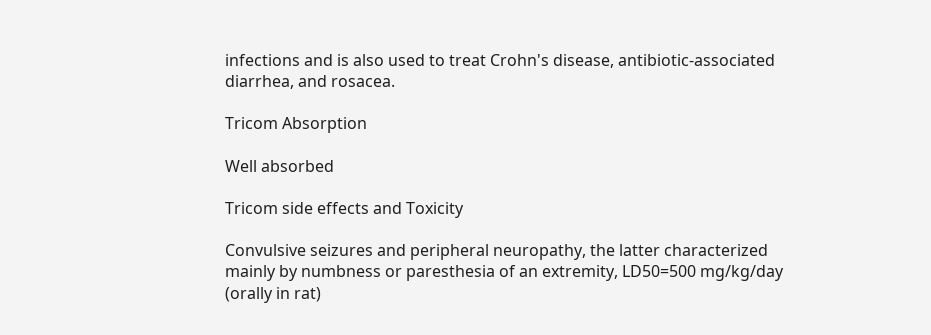infections and is also used to treat Crohn's disease, antibiotic-associated diarrhea, and rosacea.

Tricom Absorption

Well absorbed

Tricom side effects and Toxicity

Convulsive seizures and peripheral neuropathy, the latter characterized mainly by numbness or paresthesia of an extremity, LD50=500 mg/kg/day (orally in rat)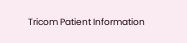Tricom Patient Information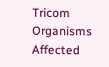Tricom Organisms Affected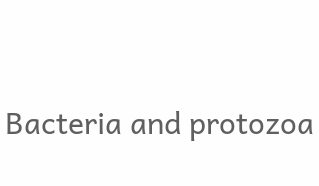Bacteria and protozoa